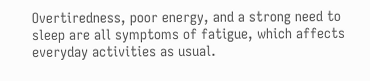Overtiredness, poor energy, and a strong need to sleep are all symptoms of fatigue, which affects everyday activities as usual.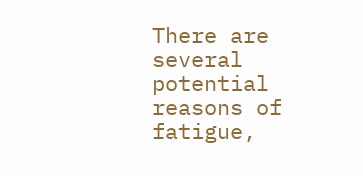There are several potential reasons of fatigue,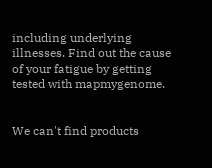including underlying illnesses. Find out the cause of your fatigue by getting tested with mapmygenome.


We can't find products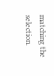matching the selection.